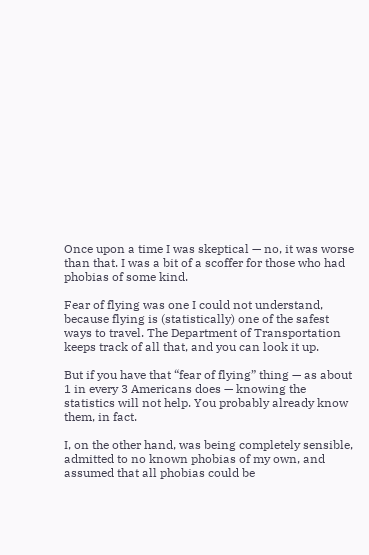Once upon a time I was skeptical — no, it was worse than that. I was a bit of a scoffer for those who had phobias of some kind.

Fear of flying was one I could not understand, because flying is (statistically) one of the safest ways to travel. The Department of Transportation keeps track of all that, and you can look it up.

But if you have that “fear of flying” thing — as about 1 in every 3 Americans does — knowing the statistics will not help. You probably already know them, in fact.

I, on the other hand, was being completely sensible, admitted to no known phobias of my own, and assumed that all phobias could be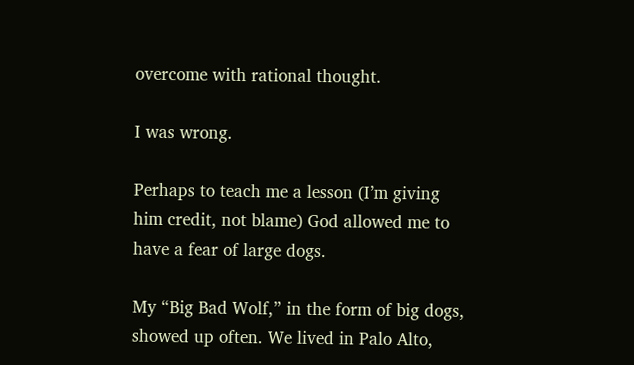overcome with rational thought.

I was wrong.

Perhaps to teach me a lesson (I’m giving him credit, not blame) God allowed me to have a fear of large dogs.

My “Big Bad Wolf,” in the form of big dogs, showed up often. We lived in Palo Alto,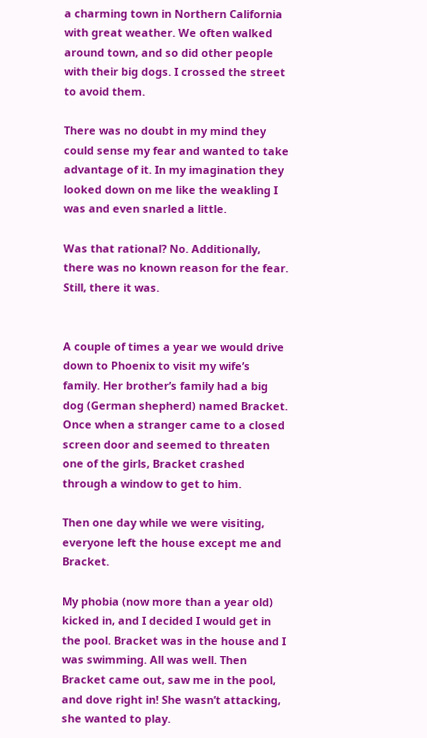a charming town in Northern California with great weather. We often walked around town, and so did other people with their big dogs. I crossed the street to avoid them.

There was no doubt in my mind they could sense my fear and wanted to take advantage of it. In my imagination they looked down on me like the weakling I was and even snarled a little.

Was that rational? No. Additionally, there was no known reason for the fear. Still, there it was.


A couple of times a year we would drive down to Phoenix to visit my wife’s family. Her brother’s family had a big dog (German shepherd) named Bracket. Once when a stranger came to a closed screen door and seemed to threaten one of the girls, Bracket crashed through a window to get to him.

Then one day while we were visiting, everyone left the house except me and Bracket.

My phobia (now more than a year old) kicked in, and I decided I would get in the pool. Bracket was in the house and I was swimming. All was well. Then Bracket came out, saw me in the pool, and dove right in! She wasn’t attacking, she wanted to play.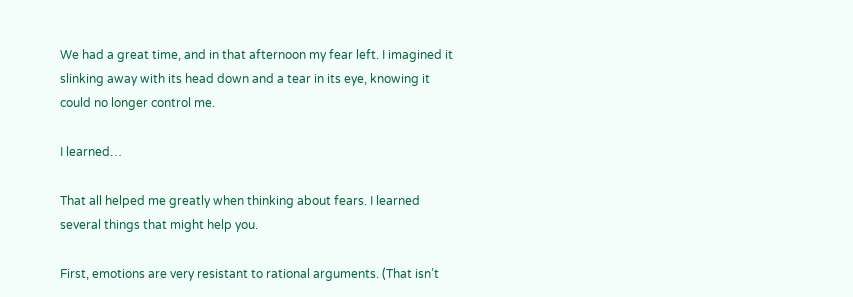We had a great time, and in that afternoon my fear left. I imagined it slinking away with its head down and a tear in its eye, knowing it could no longer control me.

I learned…

That all helped me greatly when thinking about fears. I learned several things that might help you.

First, emotions are very resistant to rational arguments. (That isn’t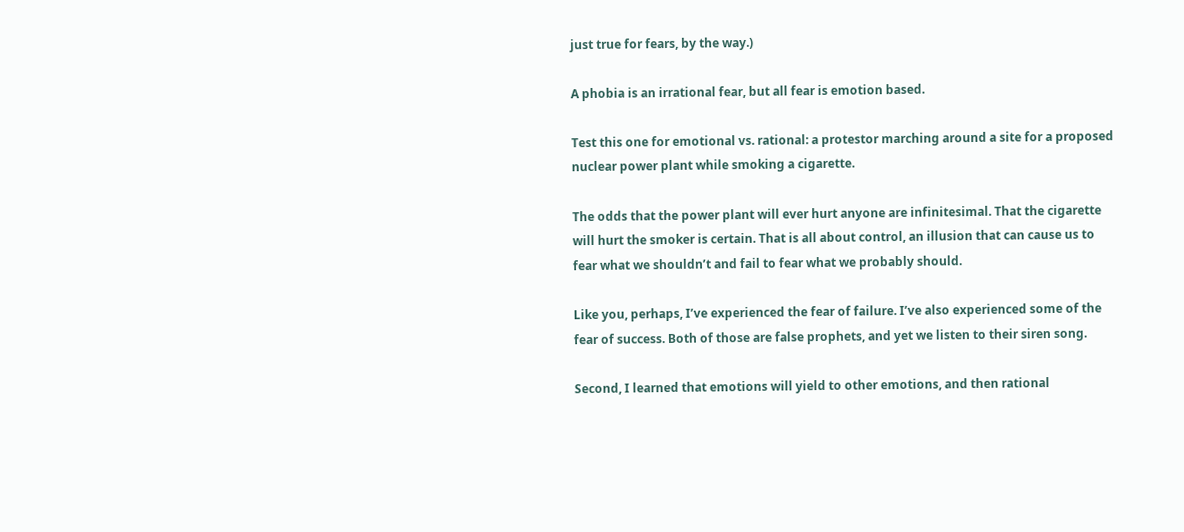just true for fears, by the way.)

A phobia is an irrational fear, but all fear is emotion based.

Test this one for emotional vs. rational: a protestor marching around a site for a proposed nuclear power plant while smoking a cigarette.

The odds that the power plant will ever hurt anyone are infinitesimal. That the cigarette will hurt the smoker is certain. That is all about control, an illusion that can cause us to fear what we shouldn’t and fail to fear what we probably should.

Like you, perhaps, I’ve experienced the fear of failure. I’ve also experienced some of the fear of success. Both of those are false prophets, and yet we listen to their siren song.

Second, I learned that emotions will yield to other emotions, and then rational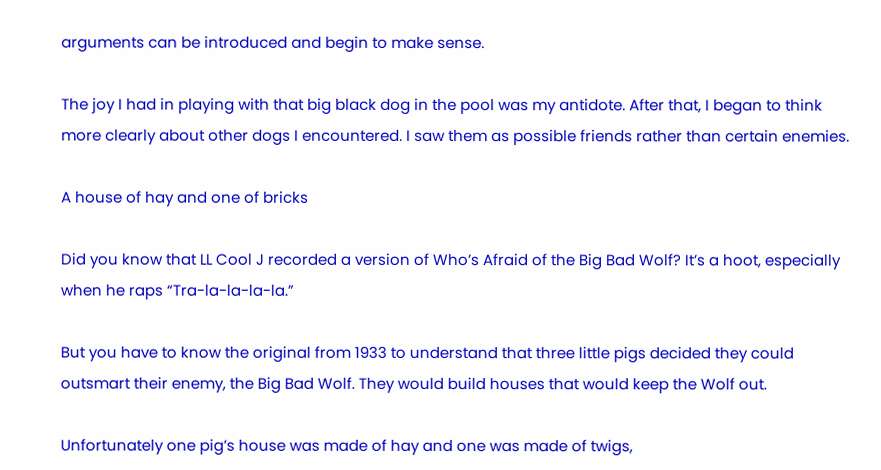arguments can be introduced and begin to make sense.

The joy I had in playing with that big black dog in the pool was my antidote. After that, I began to think more clearly about other dogs I encountered. I saw them as possible friends rather than certain enemies.

A house of hay and one of bricks

Did you know that LL Cool J recorded a version of Who’s Afraid of the Big Bad Wolf? It’s a hoot, especially when he raps “Tra-la-la-la-la.”

But you have to know the original from 1933 to understand that three little pigs decided they could outsmart their enemy, the Big Bad Wolf. They would build houses that would keep the Wolf out.

Unfortunately one pig’s house was made of hay and one was made of twigs,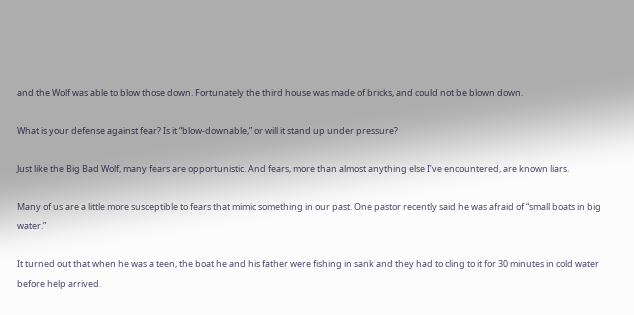and the Wolf was able to blow those down. Fortunately the third house was made of bricks, and could not be blown down.

What is your defense against fear? Is it “blow-downable,” or will it stand up under pressure?

Just like the Big Bad Wolf, many fears are opportunistic. And fears, more than almost anything else I’ve encountered, are known liars.

Many of us are a little more susceptible to fears that mimic something in our past. One pastor recently said he was afraid of “small boats in big water.”

It turned out that when he was a teen, the boat he and his father were fishing in sank and they had to cling to it for 30 minutes in cold water before help arrived.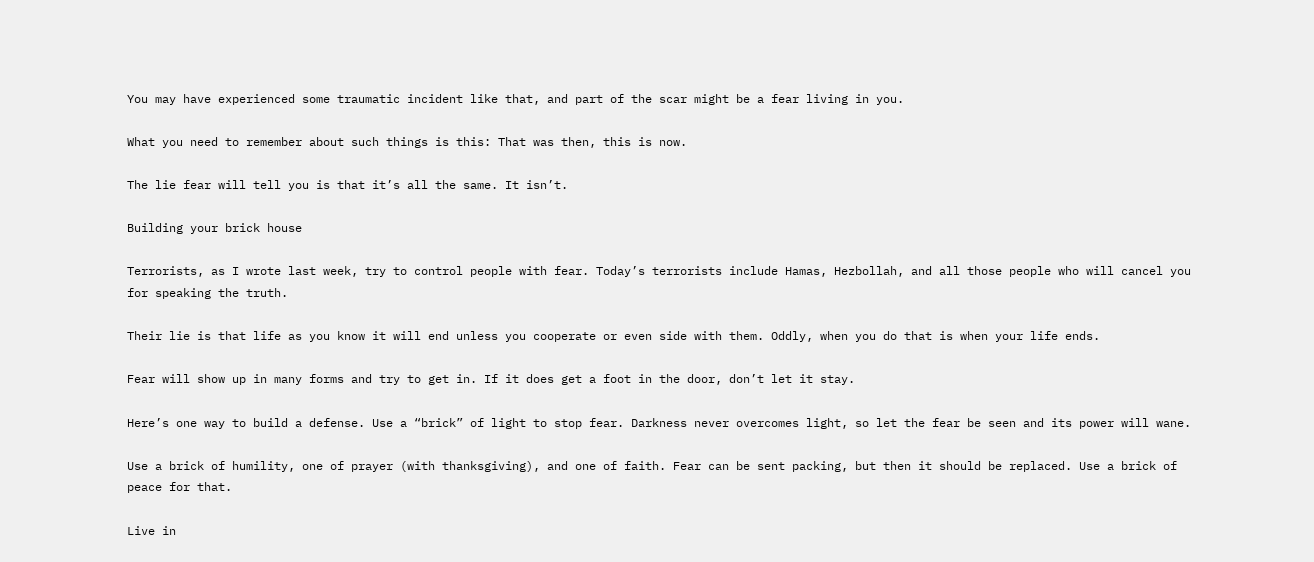You may have experienced some traumatic incident like that, and part of the scar might be a fear living in you.

What you need to remember about such things is this: That was then, this is now.

The lie fear will tell you is that it’s all the same. It isn’t.

Building your brick house

Terrorists, as I wrote last week, try to control people with fear. Today’s terrorists include Hamas, Hezbollah, and all those people who will cancel you for speaking the truth.

Their lie is that life as you know it will end unless you cooperate or even side with them. Oddly, when you do that is when your life ends.

Fear will show up in many forms and try to get in. If it does get a foot in the door, don’t let it stay.

Here’s one way to build a defense. Use a “brick” of light to stop fear. Darkness never overcomes light, so let the fear be seen and its power will wane.

Use a brick of humility, one of prayer (with thanksgiving), and one of faith. Fear can be sent packing, but then it should be replaced. Use a brick of peace for that.

Live in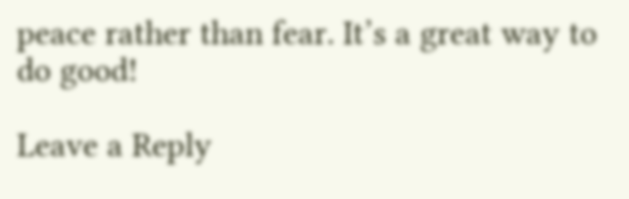peace rather than fear. It’s a great way to do good!

Leave a Reply